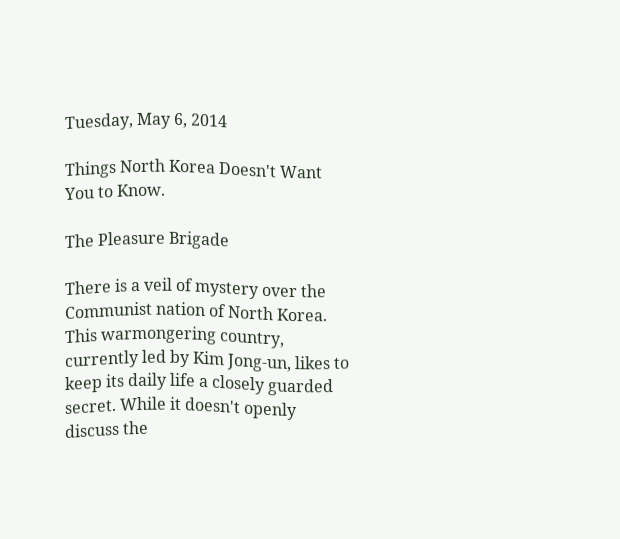Tuesday, May 6, 2014

Things North Korea Doesn't Want You to Know.

The Pleasure Brigade

There is a veil of mystery over the Communist nation of North Korea. This warmongering country, currently led by Kim Jong-un, likes to keep its daily life a closely guarded secret. While it doesn't openly discuss the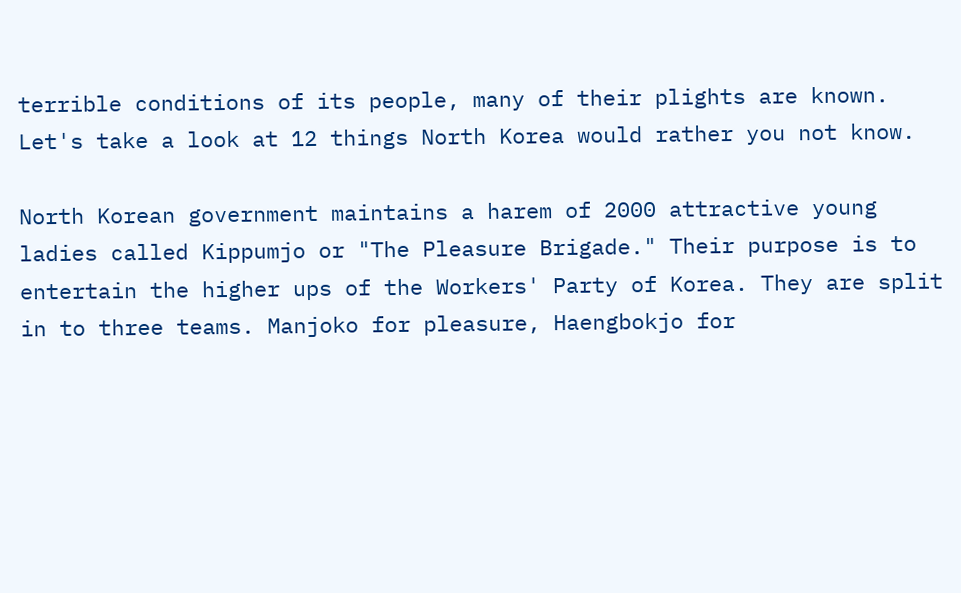terrible conditions of its people, many of their plights are known. Let's take a look at 12 things North Korea would rather you not know.

North Korean government maintains a harem of 2000 attractive young ladies called Kippumjo or "The Pleasure Brigade." Their purpose is to entertain the higher ups of the Workers' Party of Korea. They are split in to three teams. Manjoko for pleasure, Haengbokjo for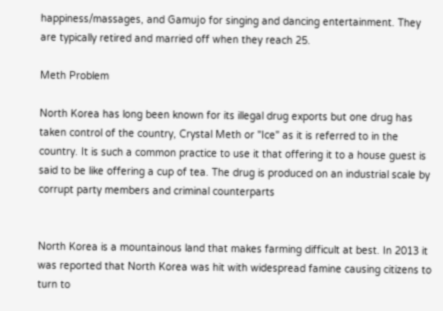happiness/massages, and Gamujo for singing and dancing entertainment. They are typically retired and married off when they reach 25.

Meth Problem

North Korea has long been known for its illegal drug exports but one drug has taken control of the country, Crystal Meth or "Ice" as it is referred to in the country. It is such a common practice to use it that offering it to a house guest is said to be like offering a cup of tea. The drug is produced on an industrial scale by corrupt party members and criminal counterparts


North Korea is a mountainous land that makes farming difficult at best. In 2013 it was reported that North Korea was hit with widespread famine causing citizens to turn to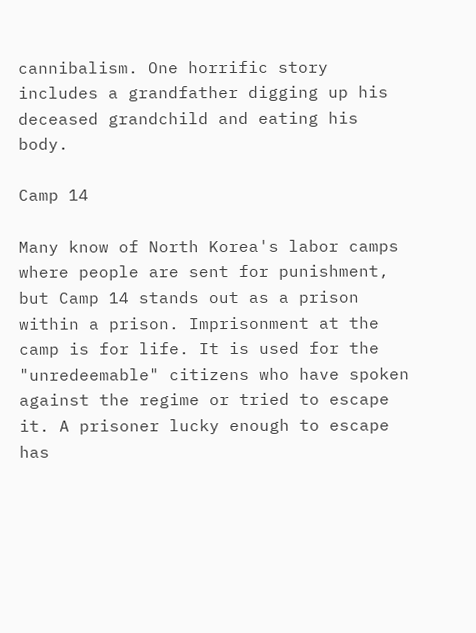cannibalism. One horrific story includes a grandfather digging up his deceased grandchild and eating his body.

Camp 14

Many know of North Korea's labor camps where people are sent for punishment, but Camp 14 stands out as a prison within a prison. Imprisonment at the camp is for life. It is used for the "unredeemable" citizens who have spoken against the regime or tried to escape it. A prisoner lucky enough to escape has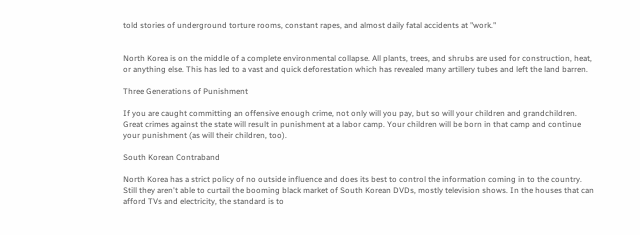told stories of underground torture rooms, constant rapes, and almost daily fatal accidents at "work."


North Korea is on the middle of a complete environmental collapse. All plants, trees, and shrubs are used for construction, heat, or anything else. This has led to a vast and quick deforestation which has revealed many artillery tubes and left the land barren.

Three Generations of Punishment

If you are caught committing an offensive enough crime, not only will you pay, but so will your children and grandchildren. Great crimes against the state will result in punishment at a labor camp. Your children will be born in that camp and continue your punishment (as will their children, too).

South Korean Contraband

North Korea has a strict policy of no outside influence and does its best to control the information coming in to the country. Still they aren't able to curtail the booming black market of South Korean DVDs, mostly television shows. In the houses that can afford TVs and electricity, the standard is to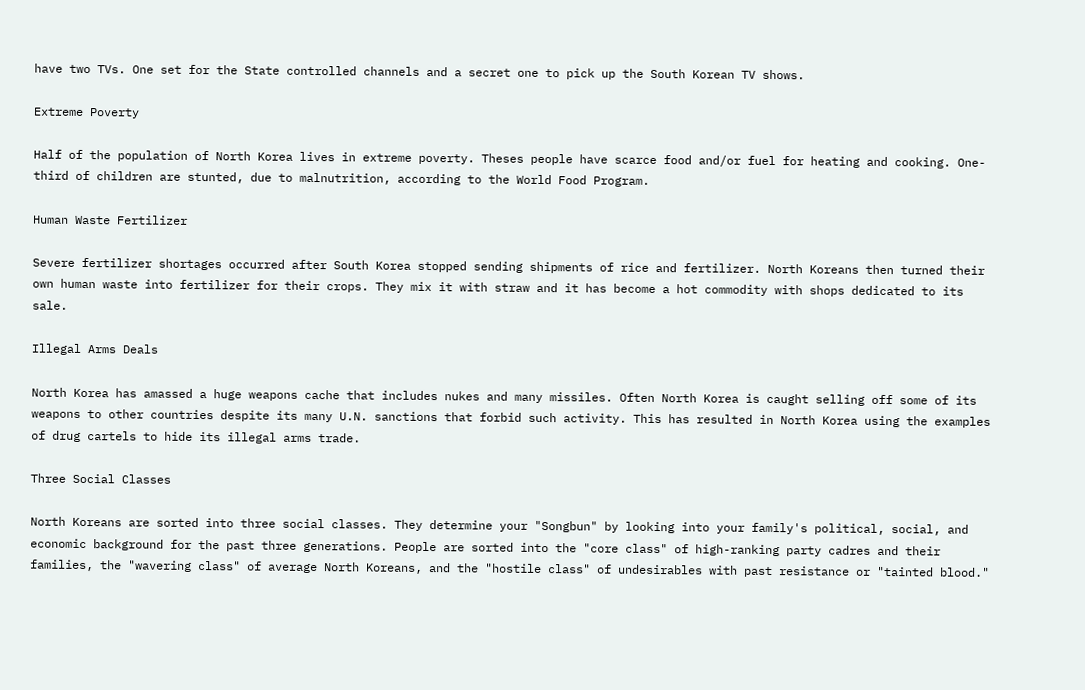have two TVs. One set for the State controlled channels and a secret one to pick up the South Korean TV shows.

Extreme Poverty

Half of the population of North Korea lives in extreme poverty. Theses people have scarce food and/or fuel for heating and cooking. One-third of children are stunted, due to malnutrition, according to the World Food Program.

Human Waste Fertilizer

Severe fertilizer shortages occurred after South Korea stopped sending shipments of rice and fertilizer. North Koreans then turned their own human waste into fertilizer for their crops. They mix it with straw and it has become a hot commodity with shops dedicated to its sale.

Illegal Arms Deals

North Korea has amassed a huge weapons cache that includes nukes and many missiles. Often North Korea is caught selling off some of its weapons to other countries despite its many U.N. sanctions that forbid such activity. This has resulted in North Korea using the examples of drug cartels to hide its illegal arms trade.

Three Social Classes

North Koreans are sorted into three social classes. They determine your "Songbun" by looking into your family's political, social, and economic background for the past three generations. People are sorted into the "core class" of high-ranking party cadres and their families, the "wavering class" of average North Koreans, and the "hostile class" of undesirables with past resistance or "tainted blood."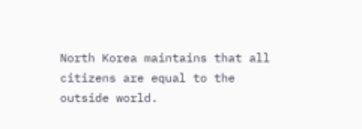North Korea maintains that all citizens are equal to the outside world.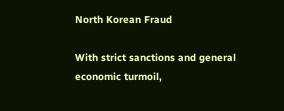North Korean Fraud

With strict sanctions and general economic turmoil,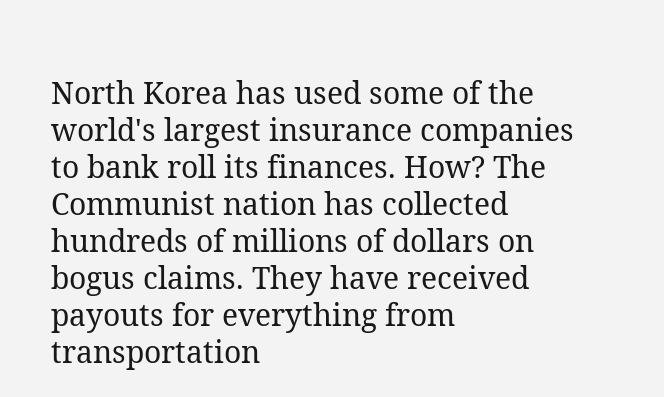North Korea has used some of the world's largest insurance companies to bank roll its finances. How? The Communist nation has collected hundreds of millions of dollars on bogus claims. They have received payouts for everything from transportation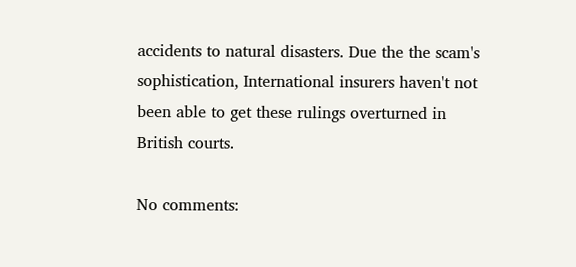accidents to natural disasters. Due the the scam's sophistication, International insurers haven't not been able to get these rulings overturned in British courts.

No comments: